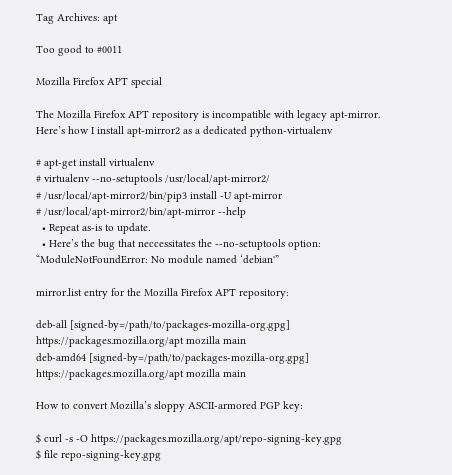Tag Archives: apt

Too good to #0011

Mozilla Firefox APT special

The Mozilla Firefox APT repository is incompatible with legacy apt-mirror. Here’s how I install apt-mirror2 as a dedicated python-virtualenv

# apt-get install virtualenv
# virtualenv --no-setuptools /usr/local/apt-mirror2/
# /usr/local/apt-mirror2/bin/pip3 install -U apt-mirror
# /usr/local/apt-mirror2/bin/apt-mirror --help
  • Repeat as-is to update.
  • Here’s the bug that neccessitates the --no-setuptools option: “ModuleNotFoundError: No module named ‘debian'”

mirror.list entry for the Mozilla Firefox APT repository:

deb-all [signed-by=/path/to/packages-mozilla-org.gpg] https://packages.mozilla.org/apt mozilla main
deb-amd64 [signed-by=/path/to/packages-mozilla-org.gpg] https://packages.mozilla.org/apt mozilla main

How to convert Mozilla’s sloppy ASCII-armored PGP key:

$ curl -s -O https://packages.mozilla.org/apt/repo-signing-key.gpg
$ file repo-signing-key.gpg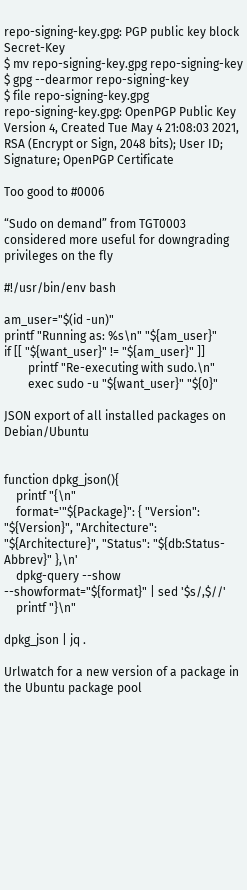repo-signing-key.gpg: PGP public key block Secret-Key
$ mv repo-signing-key.gpg repo-signing-key
$ gpg --dearmor repo-signing-key
$ file repo-signing-key.gpg
repo-signing-key.gpg: OpenPGP Public Key Version 4, Created Tue May 4 21:08:03 2021, RSA (Encrypt or Sign, 2048 bits); User ID; Signature; OpenPGP Certificate

Too good to #0006

“Sudo on demand” from TGT0003 considered more useful for downgrading privileges on the fly

#!/usr/bin/env bash

am_user="$(id -un)"
printf "Running as: %s\n" "${am_user}"
if [[ "${want_user}" != "${am_user}" ]]
        printf "Re-executing with sudo.\n"
        exec sudo -u "${want_user}" "${0}"

JSON export of all installed packages on Debian/Ubuntu


function dpkg_json(){
    printf "{\n"
    format='"${Package}": { "Version": "${Version}", "Architecture": "${Architecture}", "Status": "${db:Status-Abbrev}" },\n'
    dpkg-query --show --showformat="${format}" | sed '$s/,$//'
    printf "}\n"

dpkg_json | jq .

Urlwatch for a new version of a package in the Ubuntu package pool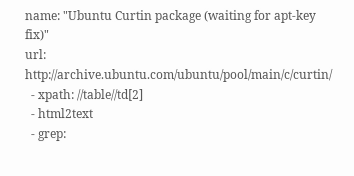name: "Ubuntu Curtin package (waiting for apt-key fix)"
url: http://archive.ubuntu.com/ubuntu/pool/main/c/curtin/
  - xpath: //table//td[2]
  - html2text
  - grep: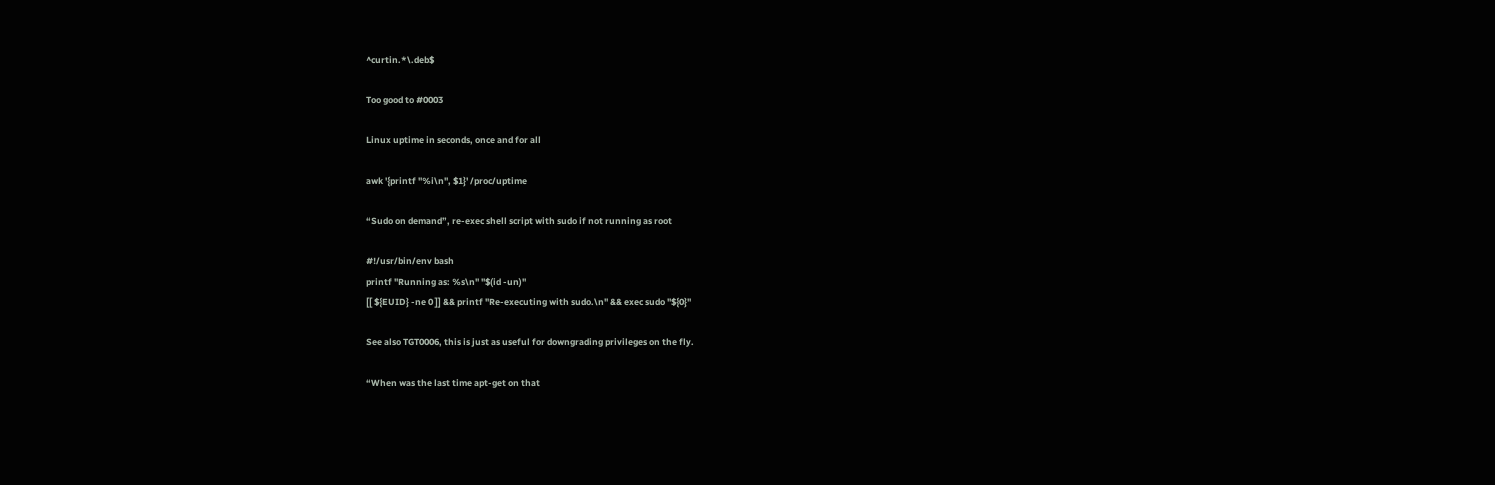^curtin.*\.deb$

Too good to #0003

Linux uptime in seconds, once and for all

awk '{printf "%i\n", $1}' /proc/uptime

“Sudo on demand”, re-exec shell script with sudo if not running as root

#!/usr/bin/env bash
printf "Running as: %s\n" "$(id -un)"
[[ ${EUID} -ne 0 ]] && printf "Re-executing with sudo.\n" && exec sudo "${0}"

See also TGT0006, this is just as useful for downgrading privileges on the fly.

“When was the last time apt-get on that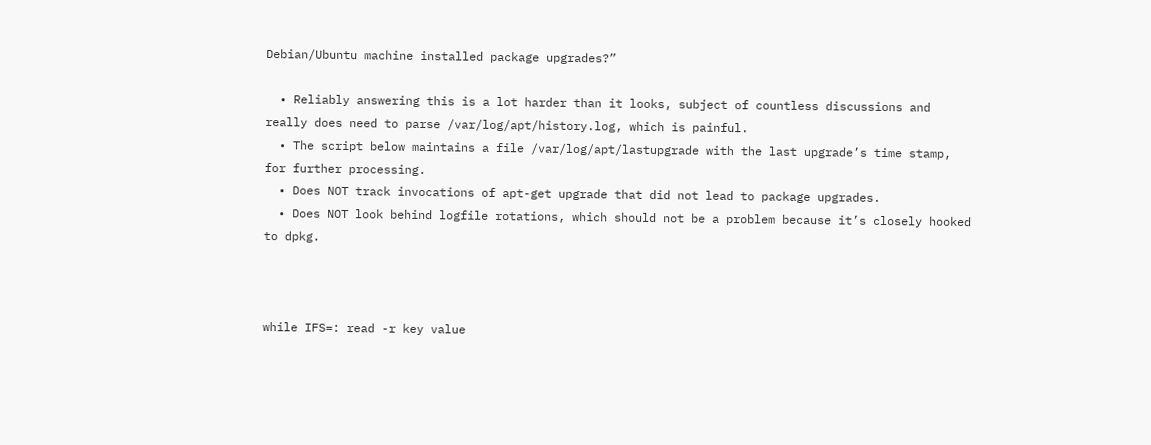Debian/Ubuntu machine installed package upgrades?”

  • Reliably answering this is a lot harder than it looks, subject of countless discussions and really does need to parse /var/log/apt/history.log, which is painful.
  • The script below maintains a file /var/log/apt/lastupgrade with the last upgrade’s time stamp, for further processing.
  • Does NOT track invocations of apt-get upgrade that did not lead to package upgrades.
  • Does NOT look behind logfile rotations, which should not be a problem because it’s closely hooked to dpkg.



while IFS=: read -r key value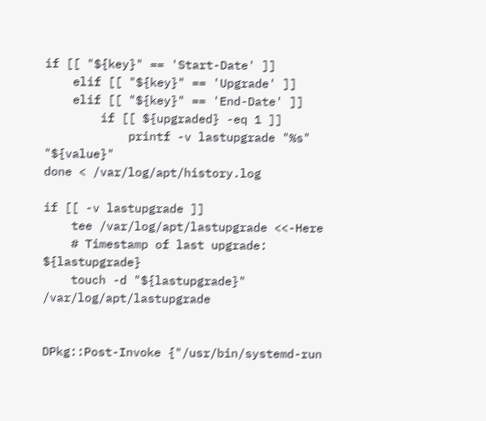if [[ "${key}" == 'Start-Date' ]]
    elif [[ "${key}" == 'Upgrade' ]]
    elif [[ "${key}" == 'End-Date' ]]
        if [[ ${upgraded} -eq 1 ]]
            printf -v lastupgrade "%s" "${value}"
done < /var/log/apt/history.log

if [[ -v lastupgrade ]]
    tee /var/log/apt/lastupgrade <<-Here
    # Timestamp of last upgrade: ${lastupgrade}
    touch -d "${lastupgrade}" /var/log/apt/lastupgrade


DPkg::Post-Invoke {"/usr/bin/systemd-run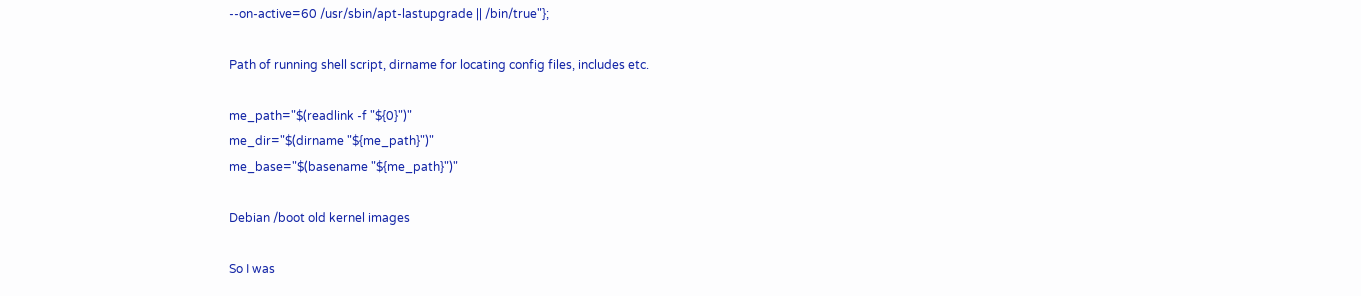--on-active=60 /usr/sbin/apt-lastupgrade || /bin/true"};

Path of running shell script, dirname for locating config files, includes etc.

me_path="$(readlink -f "${0}")"
me_dir="$(dirname "${me_path}")"
me_base="$(basename "${me_path}")"

Debian /boot old kernel images

So I was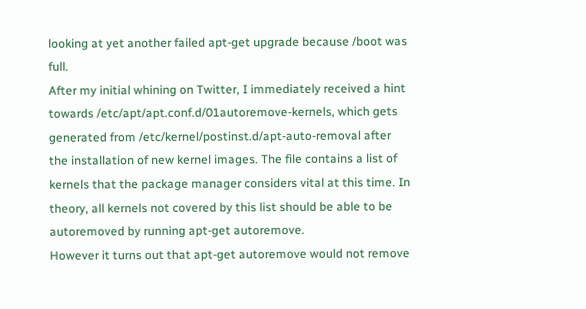looking at yet another failed apt-get upgrade because /boot was full.
After my initial whining on Twitter, I immediately received a hint towards /etc/apt/apt.conf.d/01autoremove-kernels, which gets generated from /etc/kernel/postinst.d/apt-auto-removal after the installation of new kernel images. The file contains a list of kernels that the package manager considers vital at this time. In theory, all kernels not covered by this list should be able to be autoremoved by running apt-get autoremove.
However it turns out that apt-get autoremove would not remove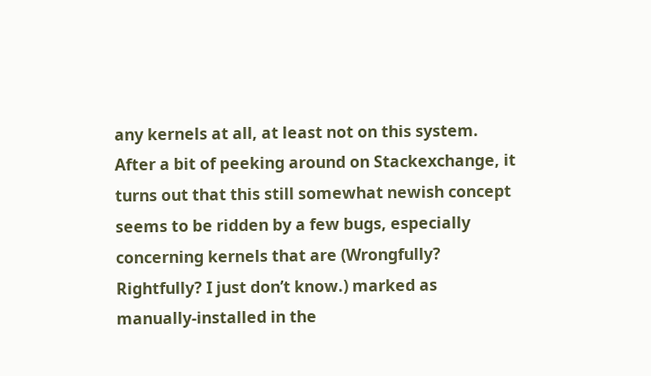any kernels at all, at least not on this system. After a bit of peeking around on Stackexchange, it turns out that this still somewhat newish concept seems to be ridden by a few bugs, especially concerning kernels that are (Wrongfully? Rightfully? I just don’t know.) marked as manually-installed in the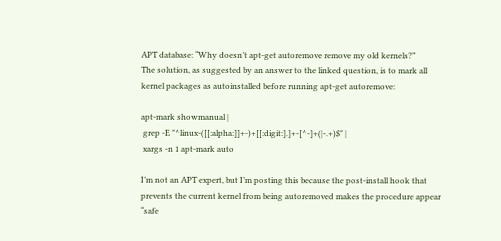APT database: “Why doesn’t apt-get autoremove remove my old kernels?”
The solution, as suggested by an answer to the linked question, is to mark all kernel packages as autoinstalled before running apt-get autoremove:

apt-mark showmanual |
 grep -E "^linux-([[:alpha:]]+-)+[[:digit:].]+-[^-]+(|-.+)$" |
 xargs -n 1 apt-mark auto

I’m not an APT expert, but I’m posting this because the post-install hook that prevents the current kernel from being autoremoved makes the procedure appear “safe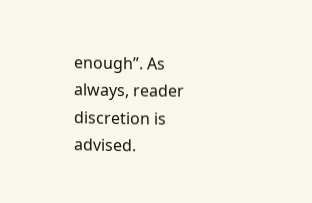enough”. As always, reader discretion is advised.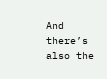And there’s also the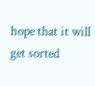hope that it will get sorted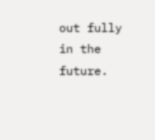out fully in the future.